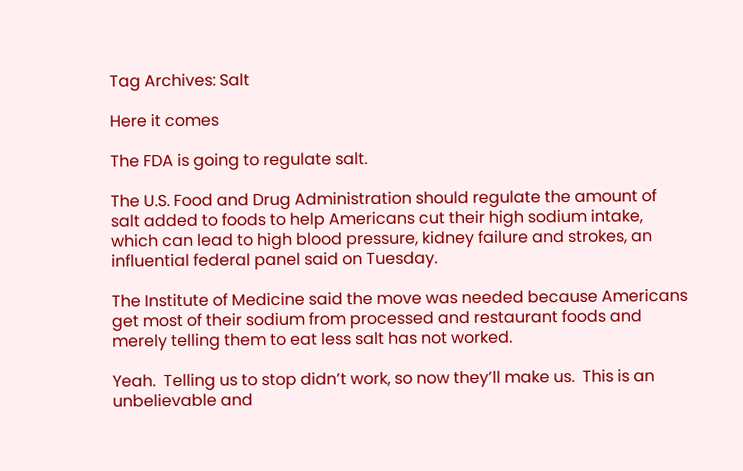Tag Archives: Salt

Here it comes

The FDA is going to regulate salt.

The U.S. Food and Drug Administration should regulate the amount of salt added to foods to help Americans cut their high sodium intake, which can lead to high blood pressure, kidney failure and strokes, an influential federal panel said on Tuesday.

The Institute of Medicine said the move was needed because Americans get most of their sodium from processed and restaurant foods and merely telling them to eat less salt has not worked.

Yeah.  Telling us to stop didn’t work, so now they’ll make us.  This is an unbelievable and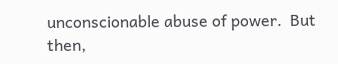unconscionable abuse of power.  But then,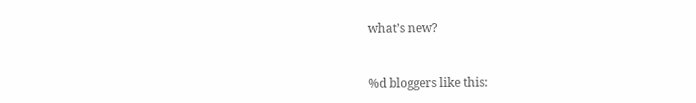what’s new?


%d bloggers like this: